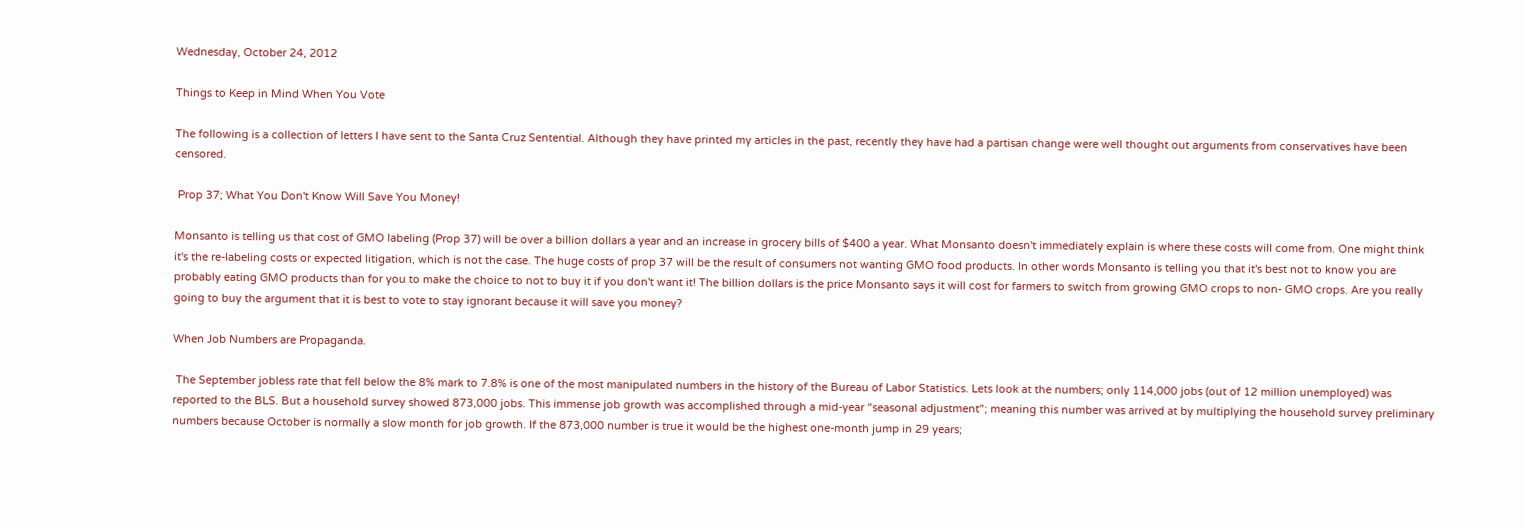Wednesday, October 24, 2012

Things to Keep in Mind When You Vote

The following is a collection of letters I have sent to the Santa Cruz Sentential. Although they have printed my articles in the past, recently they have had a partisan change were well thought out arguments from conservatives have been censored.

 Prop 37; What You Don't Know Will Save You Money!

Monsanto is telling us that cost of GMO labeling (Prop 37) will be over a billion dollars a year and an increase in grocery bills of $400 a year. What Monsanto doesn't immediately explain is where these costs will come from. One might think it's the re-labeling costs or expected litigation, which is not the case. The huge costs of prop 37 will be the result of consumers not wanting GMO food products. In other words Monsanto is telling you that it's best not to know you are probably eating GMO products than for you to make the choice to not to buy it if you don't want it! The billion dollars is the price Monsanto says it will cost for farmers to switch from growing GMO crops to non- GMO crops. Are you really going to buy the argument that it is best to vote to stay ignorant because it will save you money?

When Job Numbers are Propaganda.

 The September jobless rate that fell below the 8% mark to 7.8% is one of the most manipulated numbers in the history of the Bureau of Labor Statistics. Lets look at the numbers; only 114,000 jobs (out of 12 million unemployed) was reported to the BLS. But a household survey showed 873,000 jobs. This immense job growth was accomplished through a mid-year "seasonal adjustment"; meaning this number was arrived at by multiplying the household survey preliminary numbers because October is normally a slow month for job growth. If the 873,000 number is true it would be the highest one-month jump in 29 years;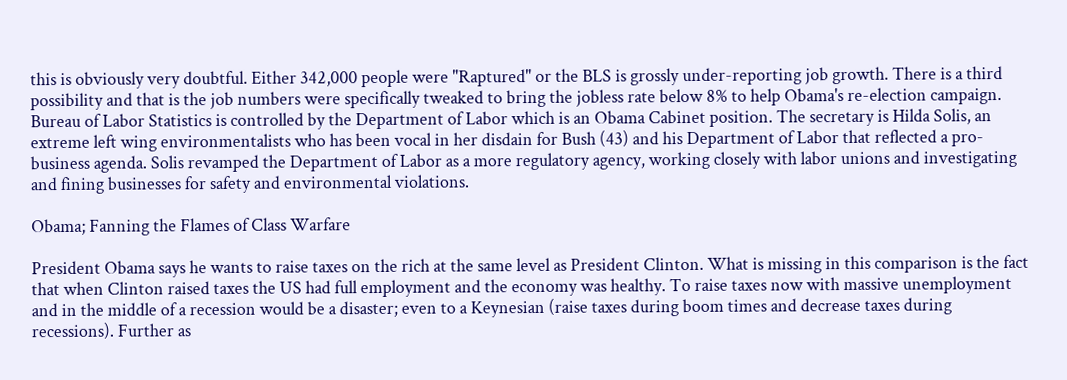this is obviously very doubtful. Either 342,000 people were "Raptured" or the BLS is grossly under-reporting job growth. There is a third possibility and that is the job numbers were specifically tweaked to bring the jobless rate below 8% to help Obama's re-election campaign.
Bureau of Labor Statistics is controlled by the Department of Labor which is an Obama Cabinet position. The secretary is Hilda Solis, an extreme left wing environmentalists who has been vocal in her disdain for Bush (43) and his Department of Labor that reflected a pro-business agenda. Solis revamped the Department of Labor as a more regulatory agency, working closely with labor unions and investigating and fining businesses for safety and environmental violations.

Obama; Fanning the Flames of Class Warfare

President Obama says he wants to raise taxes on the rich at the same level as President Clinton. What is missing in this comparison is the fact that when Clinton raised taxes the US had full employment and the economy was healthy. To raise taxes now with massive unemployment and in the middle of a recession would be a disaster; even to a Keynesian (raise taxes during boom times and decrease taxes during recessions). Further as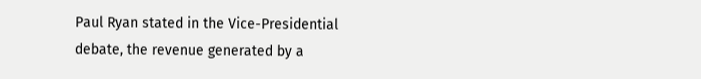Paul Ryan stated in the Vice-Presidential debate, the revenue generated by a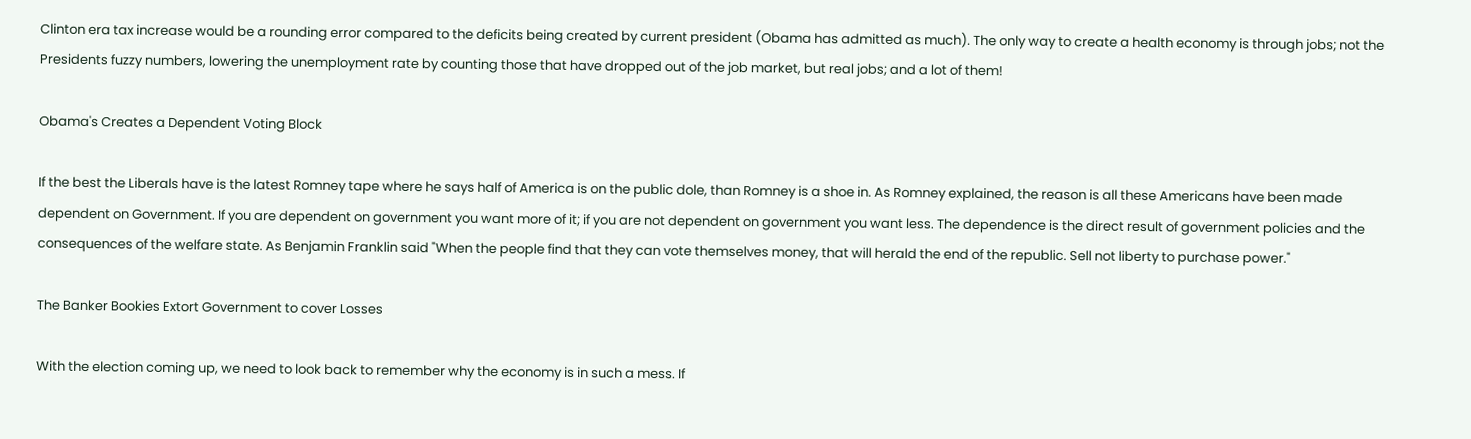Clinton era tax increase would be a rounding error compared to the deficits being created by current president (Obama has admitted as much). The only way to create a health economy is through jobs; not the Presidents fuzzy numbers, lowering the unemployment rate by counting those that have dropped out of the job market, but real jobs; and a lot of them!

Obama's Creates a Dependent Voting Block

If the best the Liberals have is the latest Romney tape where he says half of America is on the public dole, than Romney is a shoe in. As Romney explained, the reason is all these Americans have been made dependent on Government. If you are dependent on government you want more of it; if you are not dependent on government you want less. The dependence is the direct result of government policies and the consequences of the welfare state. As Benjamin Franklin said "When the people find that they can vote themselves money, that will herald the end of the republic. Sell not liberty to purchase power."

The Banker Bookies Extort Government to cover Losses

With the election coming up, we need to look back to remember why the economy is in such a mess. If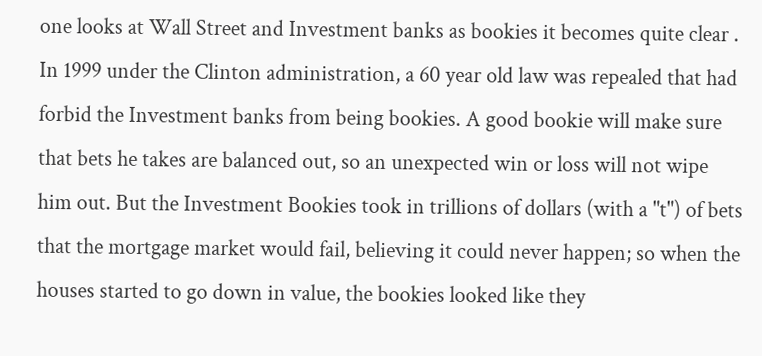one looks at Wall Street and Investment banks as bookies it becomes quite clear . In 1999 under the Clinton administration, a 60 year old law was repealed that had forbid the Investment banks from being bookies. A good bookie will make sure that bets he takes are balanced out, so an unexpected win or loss will not wipe him out. But the Investment Bookies took in trillions of dollars (with a "t") of bets that the mortgage market would fail, believing it could never happen; so when the houses started to go down in value, the bookies looked like they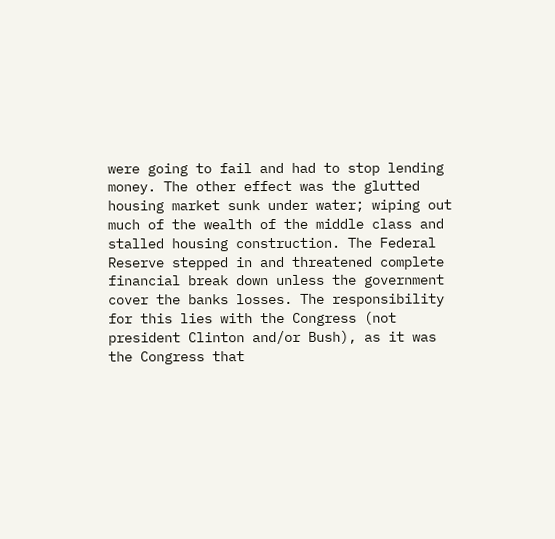were going to fail and had to stop lending money. The other effect was the glutted housing market sunk under water; wiping out much of the wealth of the middle class and stalled housing construction. The Federal Reserve stepped in and threatened complete financial break down unless the government cover the banks losses. The responsibility for this lies with the Congress (not president Clinton and/or Bush), as it was the Congress that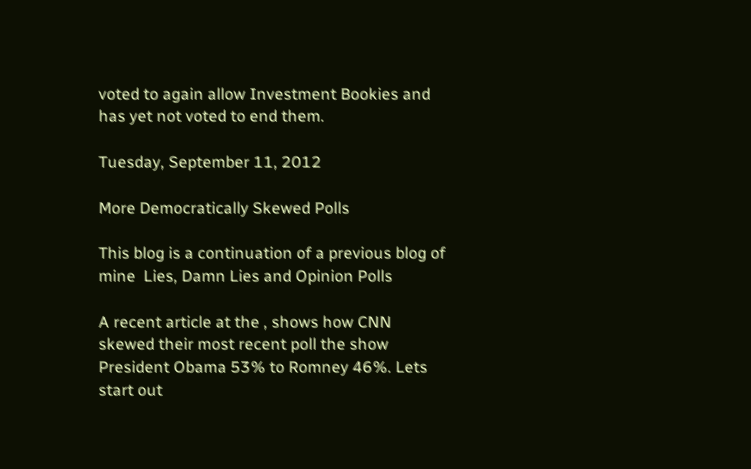voted to again allow Investment Bookies and has yet not voted to end them.

Tuesday, September 11, 2012

More Democratically Skewed Polls

This blog is a continuation of a previous blog of mine  Lies, Damn Lies and Opinion Polls

A recent article at the , shows how CNN skewed their most recent poll the show President Obama 53% to Romney 46%. Lets start out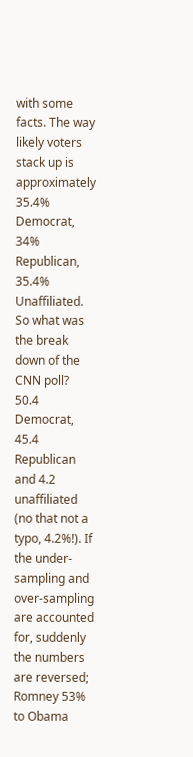with some facts. The way likely voters stack up is approximately 35.4% Democrat, 34% Republican, 35.4% Unaffiliated. So what was the break down of the CNN poll? 50.4 Democrat, 45.4 Republican and 4.2 unaffiliated (no that not a typo, 4.2%!). If the under-sampling and over-sampling are accounted for, suddenly the numbers are reversed; Romney 53% to Obama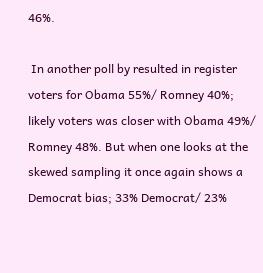46%.

 In another poll by resulted in register voters for Obama 55%/ Romney 40%; likely voters was closer with Obama 49%/ Romney 48%. But when one looks at the skewed sampling it once again shows a Democrat bias; 33% Democrat/ 23%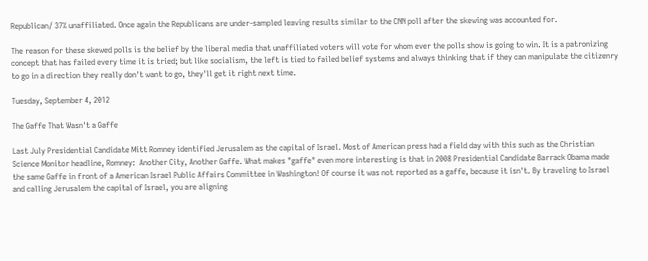Republican/ 37% unaffiliated. Once again the Republicans are under-sampled leaving results similar to the CNN poll after the skewing was accounted for.

The reason for these skewed polls is the belief by the liberal media that unaffiliated voters will vote for whom ever the polls show is going to win. It is a patronizing concept that has failed every time it is tried; but like socialism, the left is tied to failed belief systems and always thinking that if they can manipulate the citizenry to go in a direction they really don't want to go, they'll get it right next time.

Tuesday, September 4, 2012

The Gaffe That Wasn't a Gaffe

Last July Presidential Candidate Mitt Romney identified Jerusalem as the capital of Israel. Most of American press had a field day with this such as the Christian Science Monitor headline, Romney:  Another City, Another Gaffe. What makes "gaffe" even more interesting is that in 2008 Presidential Candidate Barrack Obama made the same Gaffe in front of a American Israel Public Affairs Committee in Washington! Of course it was not reported as a gaffe, because it isn't. By traveling to Israel and calling Jerusalem the capital of Israel, you are aligning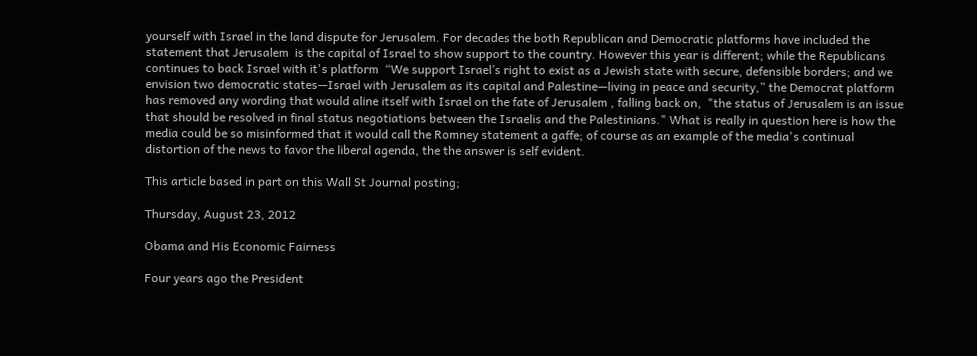yourself with Israel in the land dispute for Jerusalem. For decades the both Republican and Democratic platforms have included the statement that Jerusalem  is the capital of Israel to show support to the country. However this year is different; while the Republicans continues to back Israel with it's platform  “We support Israel’s right to exist as a Jewish state with secure, defensible borders; and we envision two democratic states—Israel with Jerusalem as its capital and Palestine—living in peace and security,” the Democrat platform has removed any wording that would aline itself with Israel on the fate of Jerusalem , falling back on,  "the status of Jerusalem is an issue that should be resolved in final status negotiations between the Israelis and the Palestinians." What is really in question here is how the media could be so misinformed that it would call the Romney statement a gaffe; of course as an example of the media's continual distortion of the news to favor the liberal agenda, the the answer is self evident.

This article based in part on this Wall St Journal posting;

Thursday, August 23, 2012

Obama and His Economic Fairness

Four years ago the President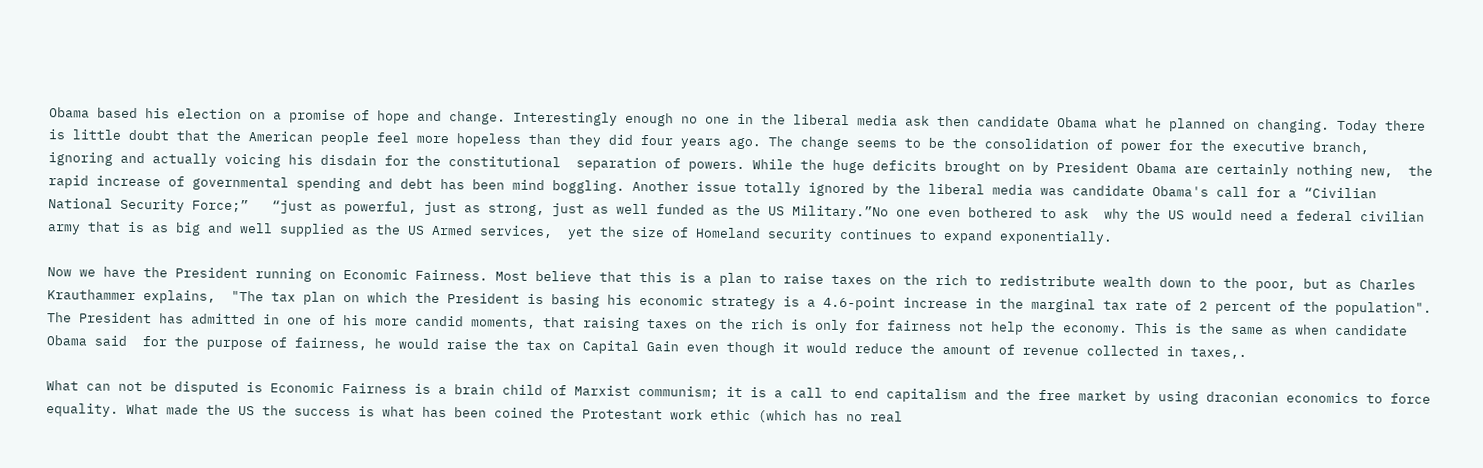Obama based his election on a promise of hope and change. Interestingly enough no one in the liberal media ask then candidate Obama what he planned on changing. Today there is little doubt that the American people feel more hopeless than they did four years ago. The change seems to be the consolidation of power for the executive branch, ignoring and actually voicing his disdain for the constitutional  separation of powers. While the huge deficits brought on by President Obama are certainly nothing new,  the rapid increase of governmental spending and debt has been mind boggling. Another issue totally ignored by the liberal media was candidate Obama's call for a “Civilian National Security Force;”   “just as powerful, just as strong, just as well funded as the US Military.”No one even bothered to ask  why the US would need a federal civilian army that is as big and well supplied as the US Armed services,  yet the size of Homeland security continues to expand exponentially.

Now we have the President running on Economic Fairness. Most believe that this is a plan to raise taxes on the rich to redistribute wealth down to the poor, but as Charles Krauthammer explains,  "The tax plan on which the President is basing his economic strategy is a 4.6-point increase in the marginal tax rate of 2 percent of the population". The President has admitted in one of his more candid moments, that raising taxes on the rich is only for fairness not help the economy. This is the same as when candidate Obama said  for the purpose of fairness, he would raise the tax on Capital Gain even though it would reduce the amount of revenue collected in taxes,.

What can not be disputed is Economic Fairness is a brain child of Marxist communism; it is a call to end capitalism and the free market by using draconian economics to force equality. What made the US the success is what has been coined the Protestant work ethic (which has no real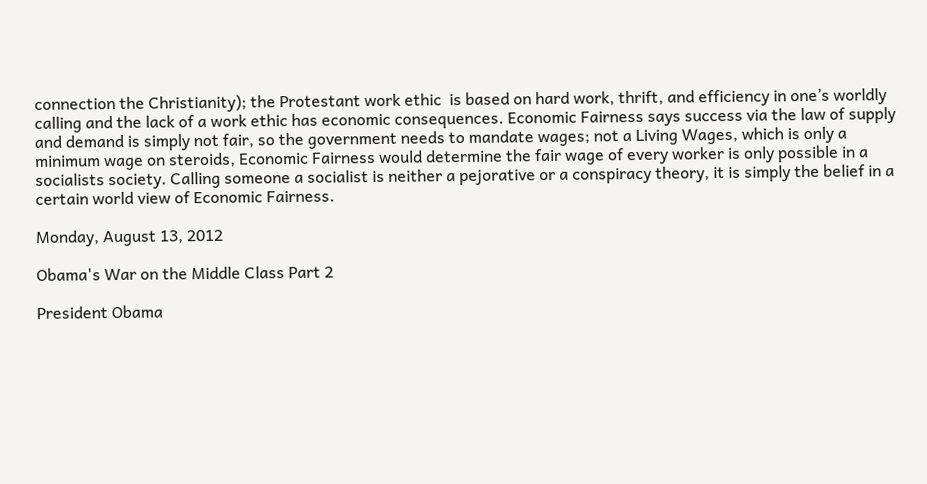connection the Christianity); the Protestant work ethic  is based on hard work, thrift, and efficiency in one’s worldly calling and the lack of a work ethic has economic consequences. Economic Fairness says success via the law of supply and demand is simply not fair, so the government needs to mandate wages; not a Living Wages, which is only a minimum wage on steroids, Economic Fairness would determine the fair wage of every worker is only possible in a socialists society. Calling someone a socialist is neither a pejorative or a conspiracy theory, it is simply the belief in a certain world view of Economic Fairness.

Monday, August 13, 2012

Obama's War on the Middle Class Part 2

President Obama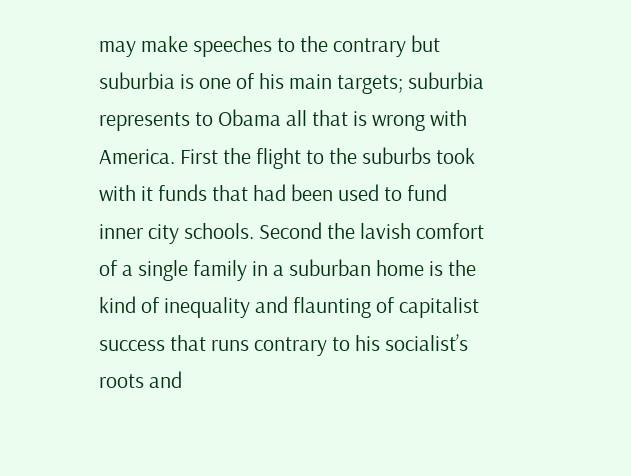may make speeches to the contrary but suburbia is one of his main targets; suburbia represents to Obama all that is wrong with America. First the flight to the suburbs took with it funds that had been used to fund inner city schools. Second the lavish comfort of a single family in a suburban home is the kind of inequality and flaunting of capitalist success that runs contrary to his socialist’s roots and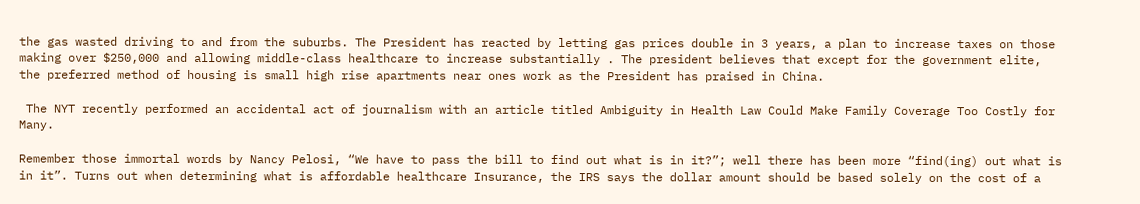the gas wasted driving to and from the suburbs. The President has reacted by letting gas prices double in 3 years, a plan to increase taxes on those making over $250,000 and allowing middle-class healthcare to increase substantially . The president believes that except for the government elite, the preferred method of housing is small high rise apartments near ones work as the President has praised in China.

 The NYT recently performed an accidental act of journalism with an article titled Ambiguity in Health Law Could Make Family Coverage Too Costly for Many.

Remember those immortal words by Nancy Pelosi, “We have to pass the bill to find out what is in it?”; well there has been more “find(ing) out what is in it”. Turns out when determining what is affordable healthcare Insurance, the IRS says the dollar amount should be based solely on the cost of a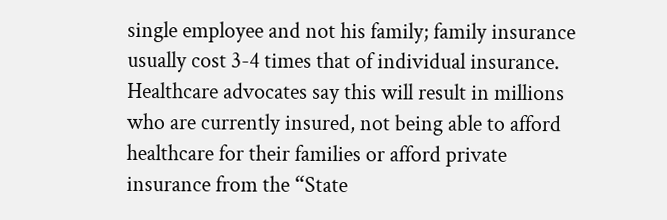single employee and not his family; family insurance usually cost 3-4 times that of individual insurance. Healthcare advocates say this will result in millions who are currently insured, not being able to afford healthcare for their families or afford private insurance from the “State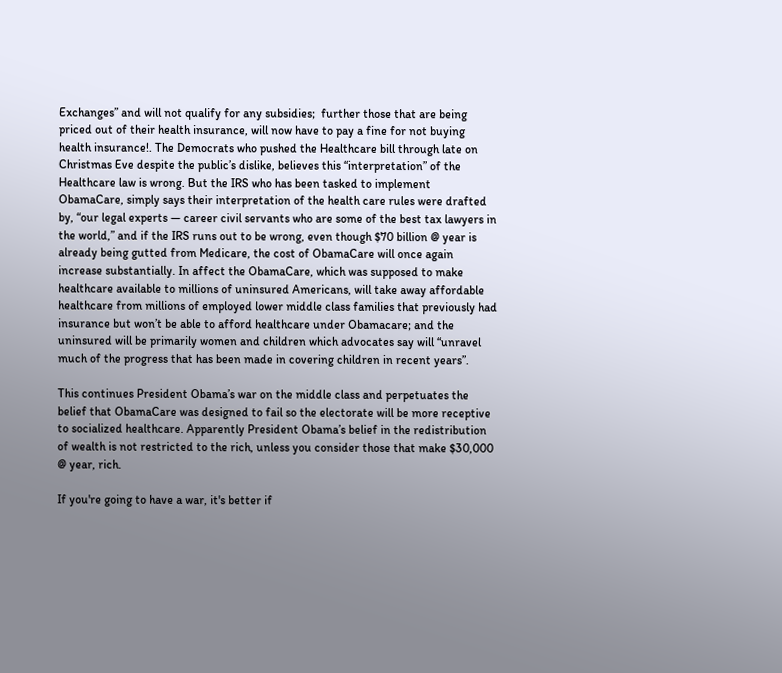Exchanges” and will not qualify for any subsidies;  further those that are being priced out of their health insurance, will now have to pay a fine for not buying health insurance!. The Democrats who pushed the Healthcare bill through late on Christmas Eve despite the public’s dislike, believes this “interpretation” of the Healthcare law is wrong. But the IRS who has been tasked to implement ObamaCare, simply says their interpretation of the health care rules were drafted by, “our legal experts — career civil servants who are some of the best tax lawyers in the world,” and if the IRS runs out to be wrong, even though $70 billion @ year is already being gutted from Medicare, the cost of ObamaCare will once again increase substantially. In affect the ObamaCare, which was supposed to make healthcare available to millions of uninsured Americans, will take away affordable healthcare from millions of employed lower middle class families that previously had insurance but won’t be able to afford healthcare under Obamacare; and the uninsured will be primarily women and children which advocates say will “unravel much of the progress that has been made in covering children in recent years”.

This continues President Obama’s war on the middle class and perpetuates the belief that ObamaCare was designed to fail so the electorate will be more receptive to socialized healthcare. Apparently President Obama’s belief in the redistribution of wealth is not restricted to the rich, unless you consider those that make $30,000 @ year, rich.

If you're going to have a war, it's better if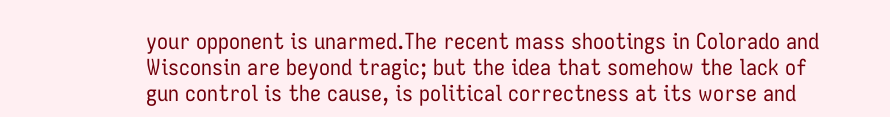your opponent is unarmed.The recent mass shootings in Colorado and Wisconsin are beyond tragic; but the idea that somehow the lack of gun control is the cause, is political correctness at its worse and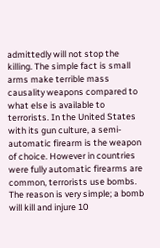admittedly will not stop the killing. The simple fact is small arms make terrible mass causality weapons compared to what else is available to terrorists. In the United States with its gun culture, a semi-automatic firearm is the weapon of choice. However in countries were fully automatic firearms are common, terrorists use bombs. The reason is very simple; a bomb will kill and injure 10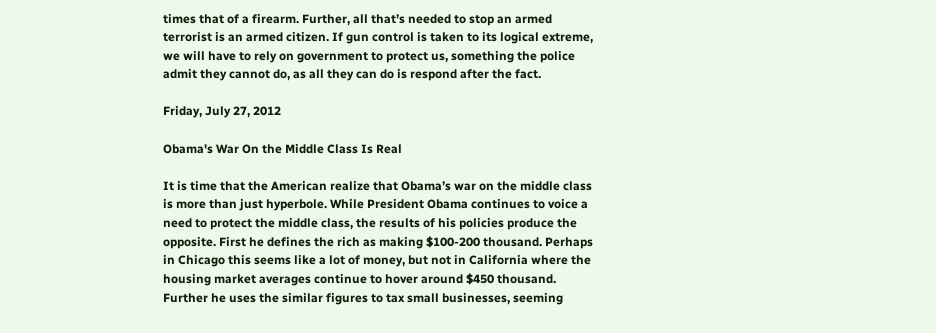times that of a firearm. Further, all that’s needed to stop an armed terrorist is an armed citizen. If gun control is taken to its logical extreme, we will have to rely on government to protect us, something the police admit they cannot do, as all they can do is respond after the fact.

Friday, July 27, 2012

Obama's War On the Middle Class Is Real

It is time that the American realize that Obama’s war on the middle class is more than just hyperbole. While President Obama continues to voice a need to protect the middle class, the results of his policies produce the opposite. First he defines the rich as making $100-200 thousand. Perhaps in Chicago this seems like a lot of money, but not in California where the housing market averages continue to hover around $450 thousand. Further he uses the similar figures to tax small businesses, seeming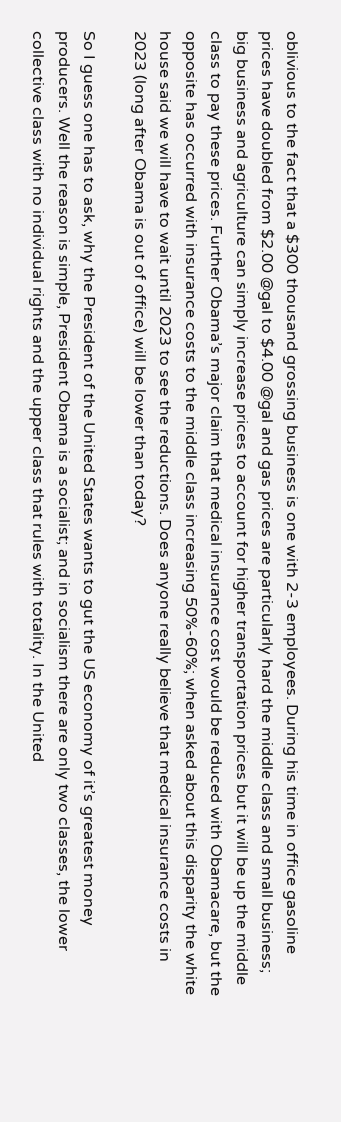oblivious to the fact that a $300 thousand grossing business is one with 2-3 employees. During his time in office gasoline prices have doubled from $2.00 @gal to $4.00 @gal and gas prices are particularly hard the middle class and small business; big business and agriculture can simply increase prices to account for higher transportation prices but it will be up the middle class to pay these prices. Further Obama’s major claim that medical insurance cost would be reduced with Obamacare, but the opposite has occurred with insurance costs to the middle class increasing 50%-60%; when asked about this disparity the white house said we will have to wait until 2023 to see the reductions. Does anyone really believe that medical insurance costs in 2023 (long after Obama is out of office) will be lower than today?

So I guess one has to ask, why the President of the United States wants to gut the US economy of it’s greatest money producers. Well the reason is simple, President Obama is a socialist; and in socialism there are only two classes, the lower collective class with no individual rights and the upper class that rules with totality. In the United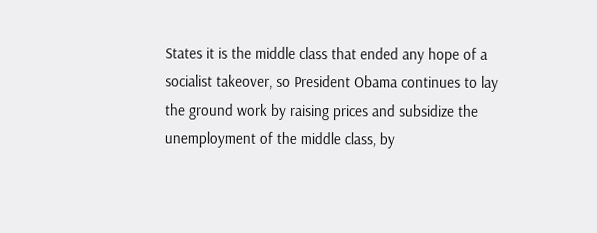States it is the middle class that ended any hope of a socialist takeover, so President Obama continues to lay the ground work by raising prices and subsidize the unemployment of the middle class, by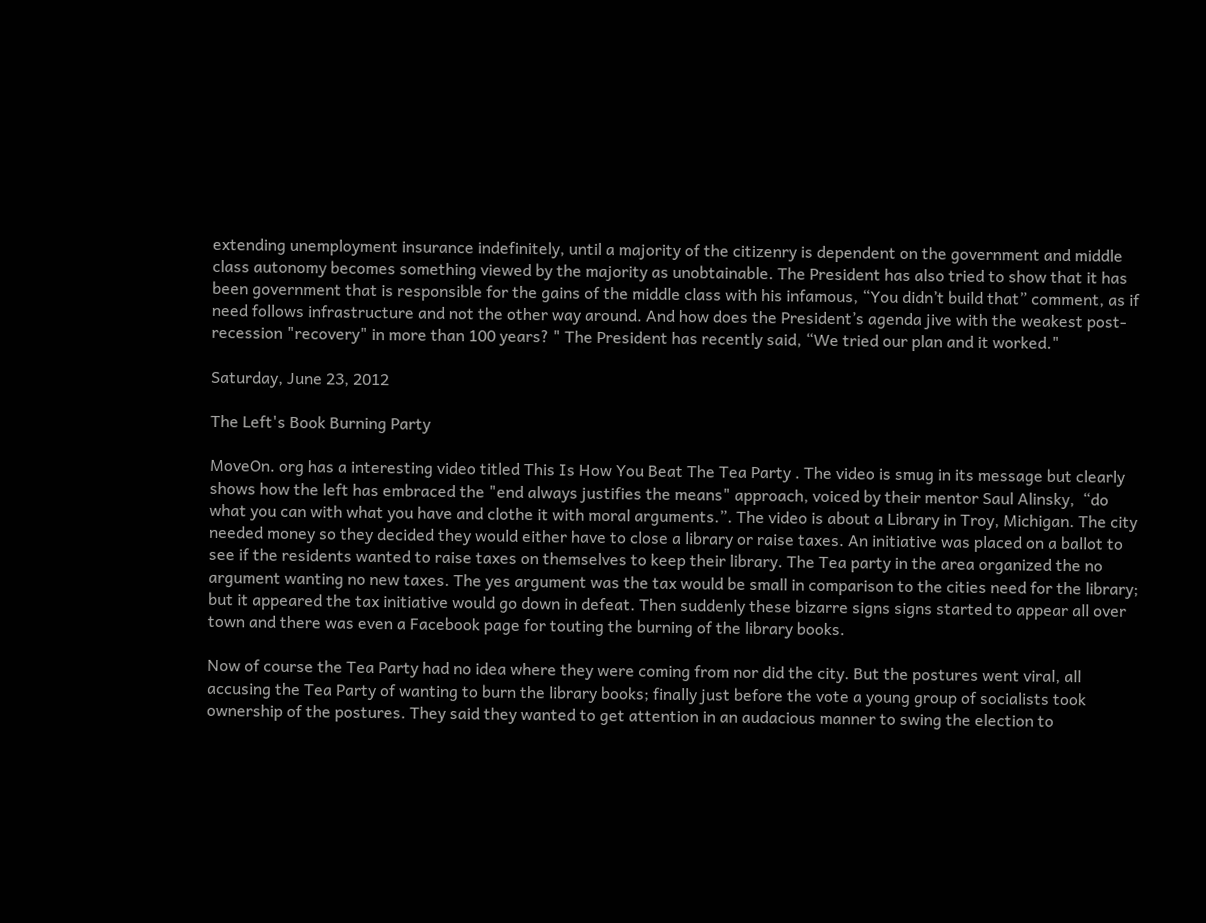extending unemployment insurance indefinitely, until a majority of the citizenry is dependent on the government and middle class autonomy becomes something viewed by the majority as unobtainable. The President has also tried to show that it has been government that is responsible for the gains of the middle class with his infamous, “You didn’t build that” comment, as if need follows infrastructure and not the other way around. And how does the President’s agenda jive with the weakest post-recession "recovery" in more than 100 years? " The President has recently said, “We tried our plan and it worked."

Saturday, June 23, 2012

The Left's Book Burning Party

MoveOn. org has a interesting video titled This Is How You Beat The Tea Party . The video is smug in its message but clearly shows how the left has embraced the "end always justifies the means" approach, voiced by their mentor Saul Alinsky,  “do what you can with what you have and clothe it with moral arguments.”. The video is about a Library in Troy, Michigan. The city needed money so they decided they would either have to close a library or raise taxes. An initiative was placed on a ballot to see if the residents wanted to raise taxes on themselves to keep their library. The Tea party in the area organized the no argument wanting no new taxes. The yes argument was the tax would be small in comparison to the cities need for the library; but it appeared the tax initiative would go down in defeat. Then suddenly these bizarre signs signs started to appear all over town and there was even a Facebook page for touting the burning of the library books.

Now of course the Tea Party had no idea where they were coming from nor did the city. But the postures went viral, all accusing the Tea Party of wanting to burn the library books; finally just before the vote a young group of socialists took ownership of the postures. They said they wanted to get attention in an audacious manner to swing the election to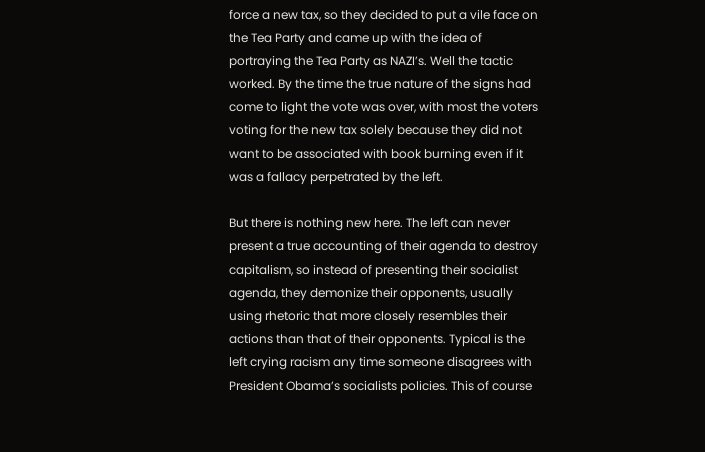force a new tax, so they decided to put a vile face on the Tea Party and came up with the idea of portraying the Tea Party as NAZI’s. Well the tactic worked. By the time the true nature of the signs had come to light the vote was over, with most the voters voting for the new tax solely because they did not want to be associated with book burning even if it was a fallacy perpetrated by the left.

But there is nothing new here. The left can never present a true accounting of their agenda to destroy capitalism, so instead of presenting their socialist agenda, they demonize their opponents, usually using rhetoric that more closely resembles their actions than that of their opponents. Typical is the left crying racism any time someone disagrees with President Obama’s socialists policies. This of course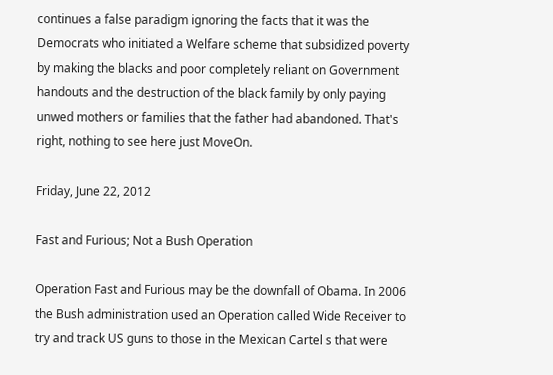continues a false paradigm ignoring the facts that it was the Democrats who initiated a Welfare scheme that subsidized poverty by making the blacks and poor completely reliant on Government handouts and the destruction of the black family by only paying unwed mothers or families that the father had abandoned. That's right, nothing to see here just MoveOn.

Friday, June 22, 2012

Fast and Furious; Not a Bush Operation

Operation Fast and Furious may be the downfall of Obama. In 2006 the Bush administration used an Operation called Wide Receiver to try and track US guns to those in the Mexican Cartel s that were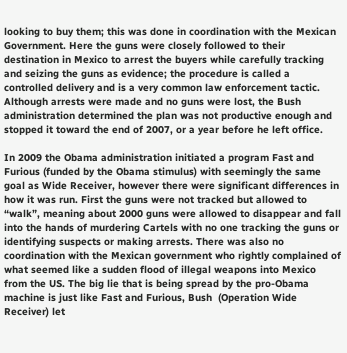looking to buy them; this was done in coordination with the Mexican Government. Here the guns were closely followed to their destination in Mexico to arrest the buyers while carefully tracking and seizing the guns as evidence; the procedure is called a controlled delivery and is a very common law enforcement tactic. Although arrests were made and no guns were lost, the Bush administration determined the plan was not productive enough and stopped it toward the end of 2007, or a year before he left office.

In 2009 the Obama administration initiated a program Fast and Furious (funded by the Obama stimulus) with seemingly the same goal as Wide Receiver, however there were significant differences in how it was run. First the guns were not tracked but allowed to “walk”, meaning about 2000 guns were allowed to disappear and fall into the hands of murdering Cartels with no one tracking the guns or identifying suspects or making arrests. There was also no coordination with the Mexican government who rightly complained of what seemed like a sudden flood of illegal weapons into Mexico from the US. The big lie that is being spread by the pro-Obama machine is just like Fast and Furious, Bush  (Operation Wide Receiver) let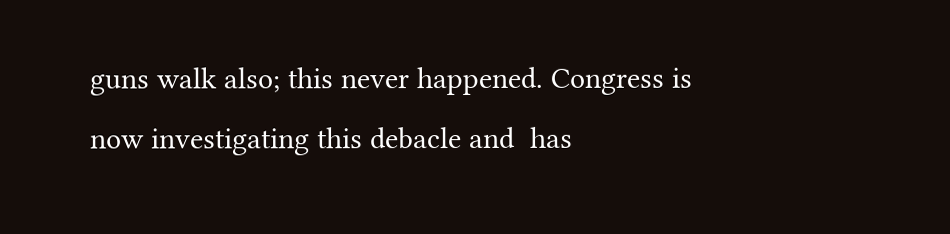guns walk also; this never happened. Congress is now investigating this debacle and  has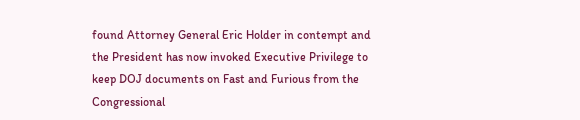found Attorney General Eric Holder in contempt and the President has now invoked Executive Privilege to keep DOJ documents on Fast and Furious from the Congressional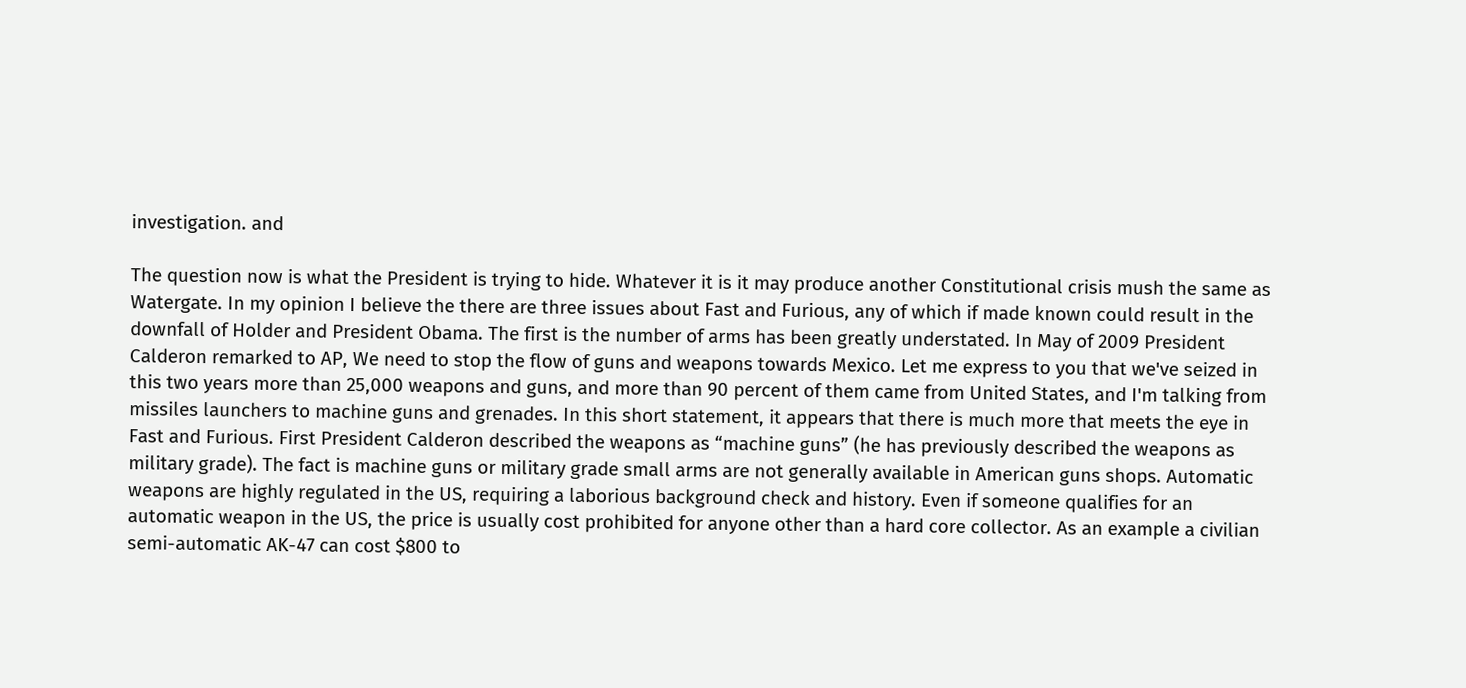investigation. and

The question now is what the President is trying to hide. Whatever it is it may produce another Constitutional crisis mush the same as Watergate. In my opinion I believe the there are three issues about Fast and Furious, any of which if made known could result in the downfall of Holder and President Obama. The first is the number of arms has been greatly understated. In May of 2009 President Calderon remarked to AP, We need to stop the flow of guns and weapons towards Mexico. Let me express to you that we've seized in this two years more than 25,000 weapons and guns, and more than 90 percent of them came from United States, and I'm talking from missiles launchers to machine guns and grenades. In this short statement, it appears that there is much more that meets the eye in Fast and Furious. First President Calderon described the weapons as “machine guns” (he has previously described the weapons as military grade). The fact is machine guns or military grade small arms are not generally available in American guns shops. Automatic weapons are highly regulated in the US, requiring a laborious background check and history. Even if someone qualifies for an automatic weapon in the US, the price is usually cost prohibited for anyone other than a hard core collector. As an example a civilian semi-automatic AK-47 can cost $800 to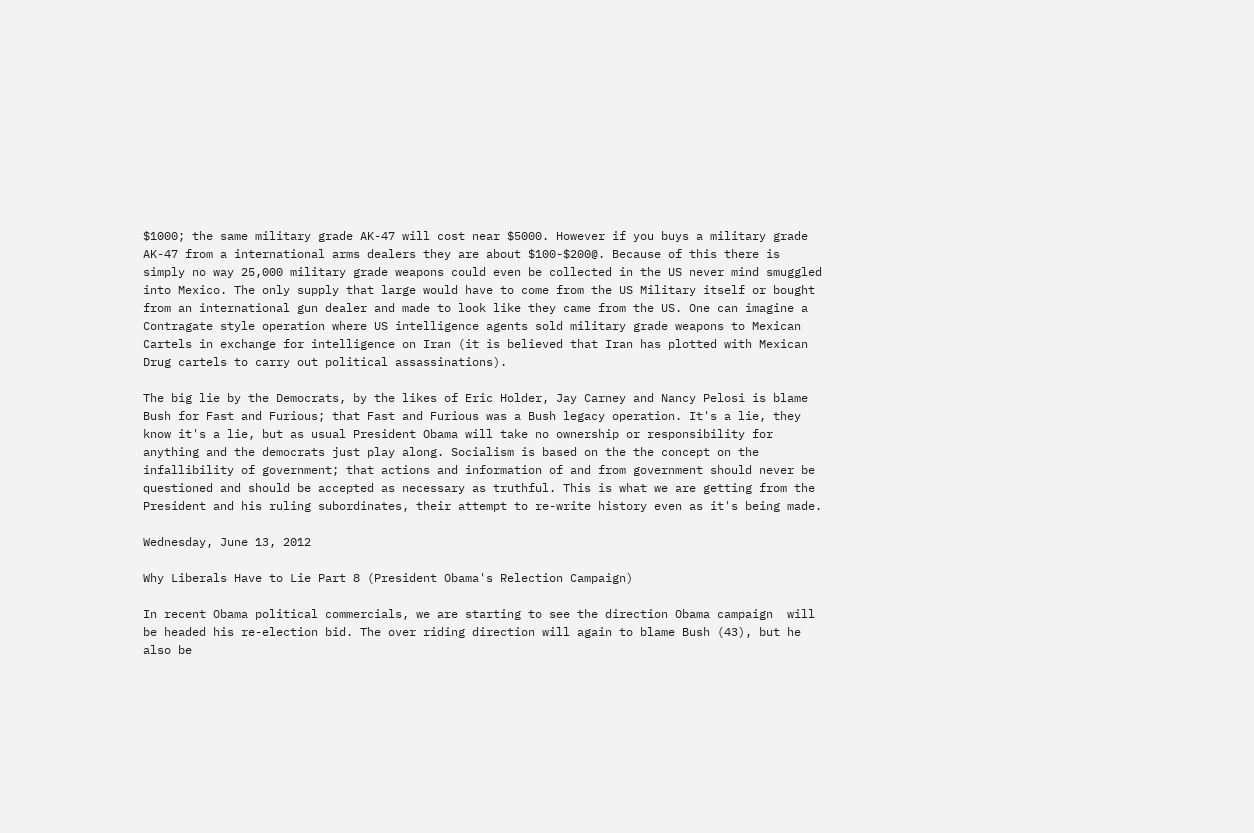$1000; the same military grade AK-47 will cost near $5000. However if you buys a military grade AK-47 from a international arms dealers they are about $100-$200@. Because of this there is simply no way 25,000 military grade weapons could even be collected in the US never mind smuggled into Mexico. The only supply that large would have to come from the US Military itself or bought from an international gun dealer and made to look like they came from the US. One can imagine a Contragate style operation where US intelligence agents sold military grade weapons to Mexican Cartels in exchange for intelligence on Iran (it is believed that Iran has plotted with Mexican Drug cartels to carry out political assassinations).

The big lie by the Democrats, by the likes of Eric Holder, Jay Carney and Nancy Pelosi is blame Bush for Fast and Furious; that Fast and Furious was a Bush legacy operation. It's a lie, they know it's a lie, but as usual President Obama will take no ownership or responsibility for anything and the democrats just play along. Socialism is based on the the concept on the infallibility of government; that actions and information of and from government should never be questioned and should be accepted as necessary as truthful. This is what we are getting from the President and his ruling subordinates, their attempt to re-write history even as it's being made.

Wednesday, June 13, 2012

Why Liberals Have to Lie Part 8 (President Obama's Relection Campaign)

In recent Obama political commercials, we are starting to see the direction Obama campaign  will be headed his re-election bid. The over riding direction will again to blame Bush (43), but he also be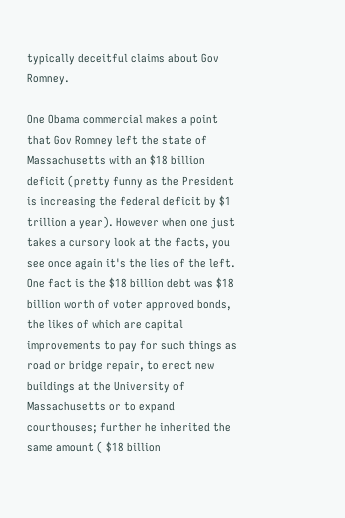typically deceitful claims about Gov Romney.

One Obama commercial makes a point that Gov Romney left the state of Massachusetts with an $18 billion deficit (pretty funny as the President is increasing the federal deficit by $1 trillion a year). However when one just takes a cursory look at the facts, you see once again it's the lies of the left. One fact is the $18 billion debt was $18 billion worth of voter approved bonds, the likes of which are capital improvements to pay for such things as road or bridge repair, to erect new buildings at the University of Massachusetts or to expand courthouses; further he inherited the same amount ( $18 billion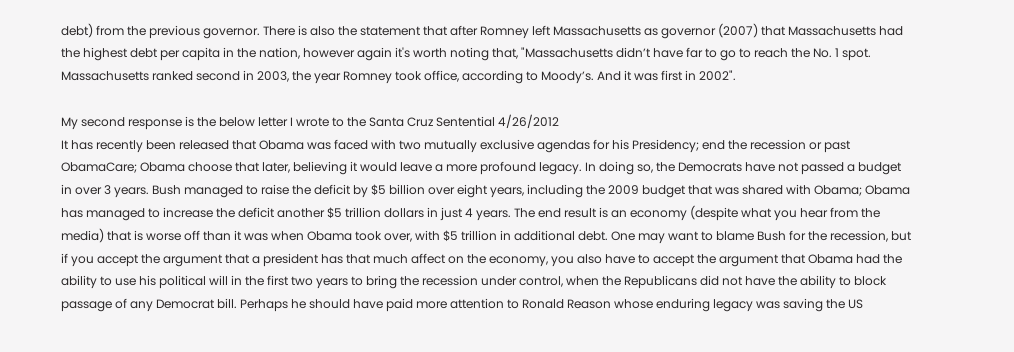debt) from the previous governor. There is also the statement that after Romney left Massachusetts as governor (2007) that Massachusetts had the highest debt per capita in the nation, however again it's worth noting that, "Massachusetts didn’t have far to go to reach the No. 1 spot. Massachusetts ranked second in 2003, the year Romney took office, according to Moody’s. And it was first in 2002".

My second response is the below letter I wrote to the Santa Cruz Sentential 4/26/2012
It has recently been released that Obama was faced with two mutually exclusive agendas for his Presidency; end the recession or past ObamaCare; Obama choose that later, believing it would leave a more profound legacy. In doing so, the Democrats have not passed a budget in over 3 years. Bush managed to raise the deficit by $5 billion over eight years, including the 2009 budget that was shared with Obama; Obama has managed to increase the deficit another $5 trillion dollars in just 4 years. The end result is an economy (despite what you hear from the media) that is worse off than it was when Obama took over, with $5 trillion in additional debt. One may want to blame Bush for the recession, but if you accept the argument that a president has that much affect on the economy, you also have to accept the argument that Obama had the ability to use his political will in the first two years to bring the recession under control, when the Republicans did not have the ability to block passage of any Democrat bill. Perhaps he should have paid more attention to Ronald Reason whose enduring legacy was saving the US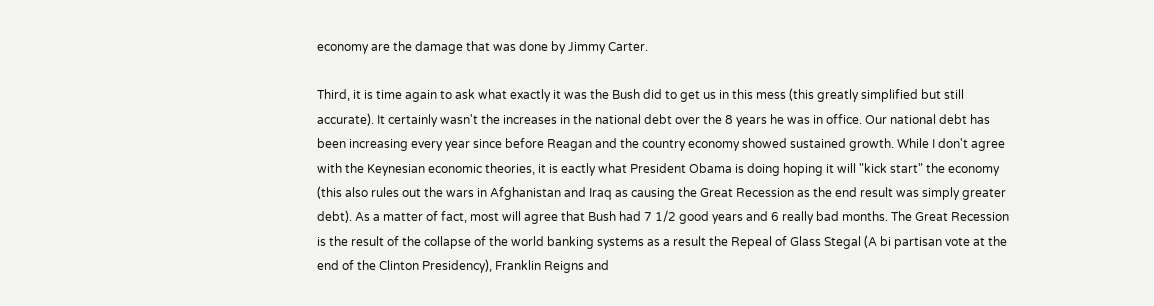economy are the damage that was done by Jimmy Carter.

Third, it is time again to ask what exactly it was the Bush did to get us in this mess (this greatly simplified but still accurate). It certainly wasn't the increases in the national debt over the 8 years he was in office. Our national debt has been increasing every year since before Reagan and the country economy showed sustained growth. While I don't agree with the Keynesian economic theories, it is eactly what President Obama is doing hoping it will "kick start" the economy (this also rules out the wars in Afghanistan and Iraq as causing the Great Recession as the end result was simply greater debt). As a matter of fact, most will agree that Bush had 7 1/2 good years and 6 really bad months. The Great Recession is the result of the collapse of the world banking systems as a result the Repeal of Glass Stegal (A bi partisan vote at the end of the Clinton Presidency), Franklin Reigns and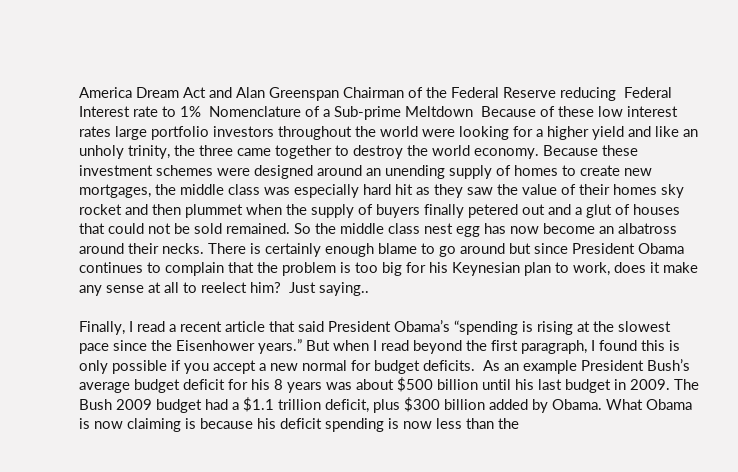America Dream Act and Alan Greenspan Chairman of the Federal Reserve reducing  Federal Interest rate to 1%  Nomenclature of a Sub-prime Meltdown  Because of these low interest rates large portfolio investors throughout the world were looking for a higher yield and like an unholy trinity, the three came together to destroy the world economy. Because these investment schemes were designed around an unending supply of homes to create new mortgages, the middle class was especially hard hit as they saw the value of their homes sky rocket and then plummet when the supply of buyers finally petered out and a glut of houses that could not be sold remained. So the middle class nest egg has now become an albatross around their necks. There is certainly enough blame to go around but since President Obama continues to complain that the problem is too big for his Keynesian plan to work, does it make any sense at all to reelect him?  Just saying..

Finally, I read a recent article that said President Obama’s “spending is rising at the slowest pace since the Eisenhower years.” But when I read beyond the first paragraph, I found this is only possible if you accept a new normal for budget deficits.  As an example President Bush’s average budget deficit for his 8 years was about $500 billion until his last budget in 2009. The Bush 2009 budget had a $1.1 trillion deficit, plus $300 billion added by Obama. What Obama is now claiming is because his deficit spending is now less than the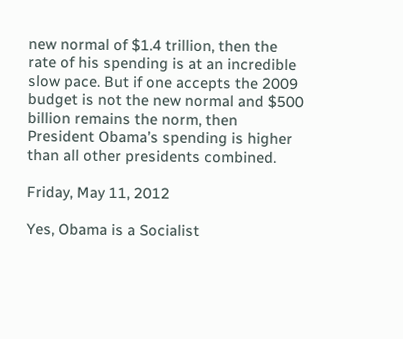new normal of $1.4 trillion, then the rate of his spending is at an incredible slow pace. But if one accepts the 2009 budget is not the new normal and $500 billion remains the norm, then President Obama’s spending is higher than all other presidents combined.

Friday, May 11, 2012

Yes, Obama is a Socialist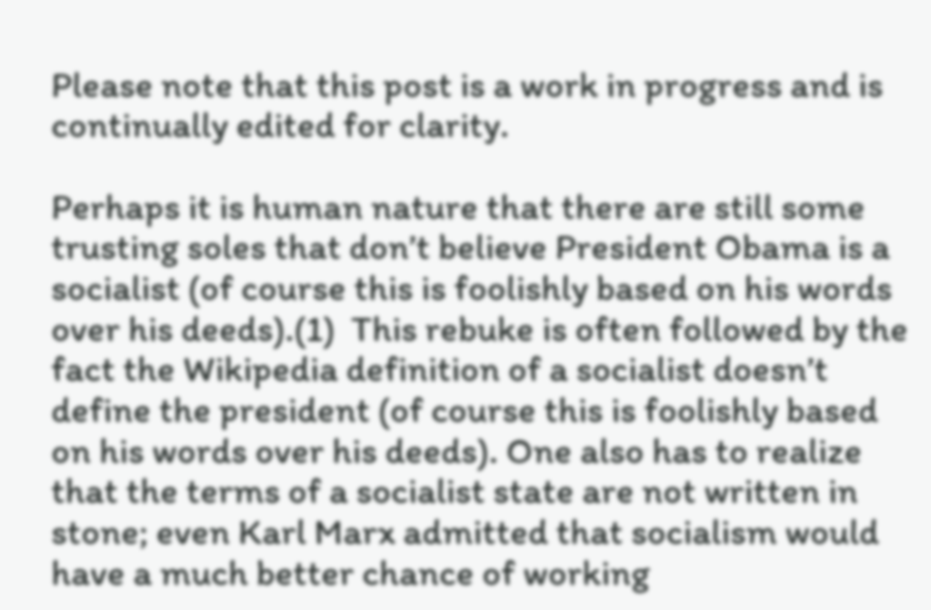Please note that this post is a work in progress and is continually edited for clarity.

Perhaps it is human nature that there are still some trusting soles that don’t believe President Obama is a socialist (of course this is foolishly based on his words over his deeds).(1)  This rebuke is often followed by the fact the Wikipedia definition of a socialist doesn’t define the president (of course this is foolishly based on his words over his deeds). One also has to realize that the terms of a socialist state are not written in stone; even Karl Marx admitted that socialism would have a much better chance of working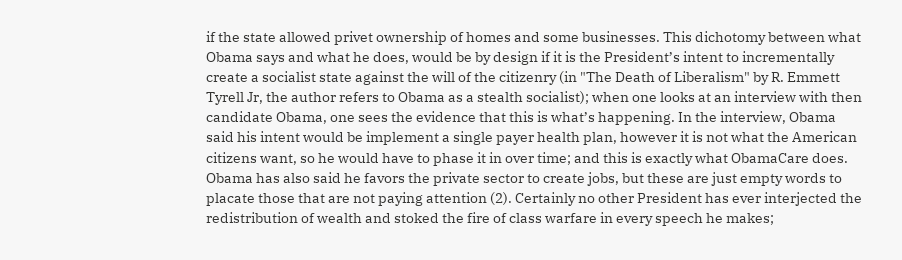if the state allowed privet ownership of homes and some businesses. This dichotomy between what Obama says and what he does, would be by design if it is the President’s intent to incrementally create a socialist state against the will of the citizenry (in "The Death of Liberalism" by R. Emmett Tyrell Jr, the author refers to Obama as a stealth socialist); when one looks at an interview with then candidate Obama, one sees the evidence that this is what’s happening. In the interview, Obama said his intent would be implement a single payer health plan, however it is not what the American citizens want, so he would have to phase it in over time; and this is exactly what ObamaCare does. Obama has also said he favors the private sector to create jobs, but these are just empty words to placate those that are not paying attention (2). Certainly no other President has ever interjected the redistribution of wealth and stoked the fire of class warfare in every speech he makes;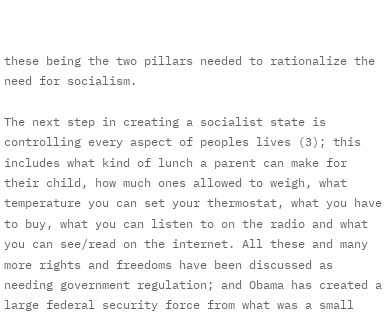these being the two pillars needed to rationalize the need for socialism.

The next step in creating a socialist state is controlling every aspect of peoples lives (3); this includes what kind of lunch a parent can make for their child, how much ones allowed to weigh, what temperature you can set your thermostat, what you have to buy, what you can listen to on the radio and what you can see/read on the internet. All these and many more rights and freedoms have been discussed as needing government regulation; and Obama has created a large federal security force from what was a small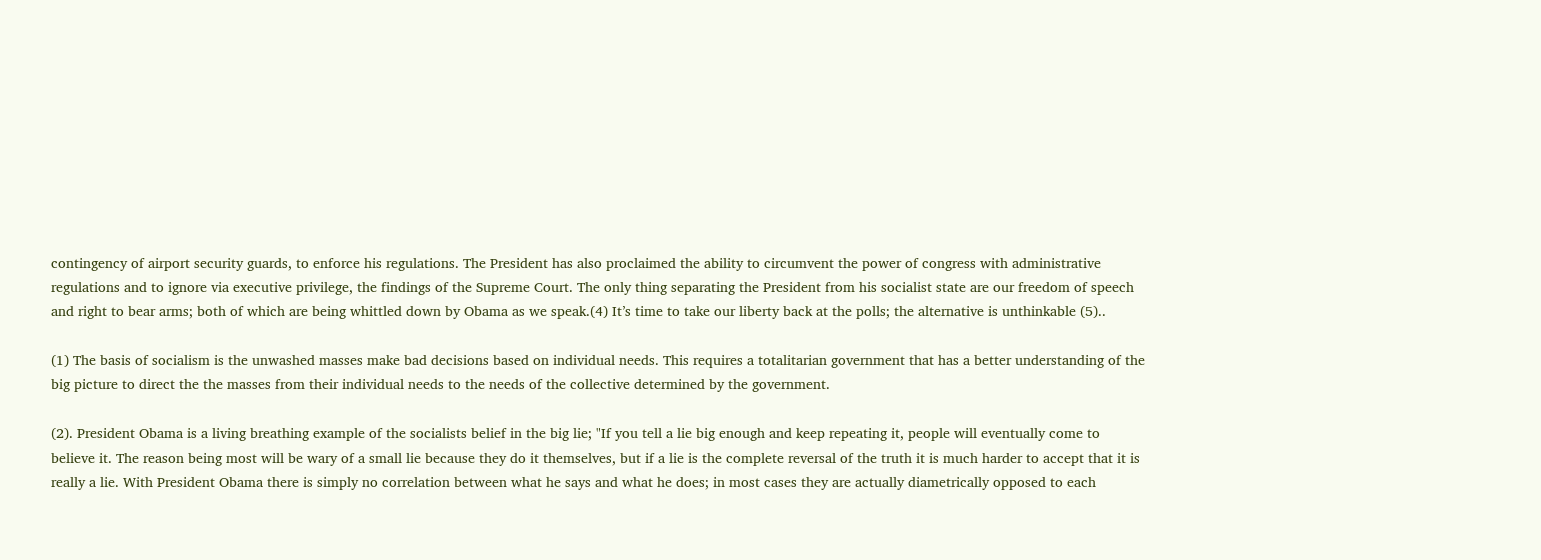contingency of airport security guards, to enforce his regulations. The President has also proclaimed the ability to circumvent the power of congress with administrative regulations and to ignore via executive privilege, the findings of the Supreme Court. The only thing separating the President from his socialist state are our freedom of speech and right to bear arms; both of which are being whittled down by Obama as we speak.(4) It’s time to take our liberty back at the polls; the alternative is unthinkable (5)..

(1) The basis of socialism is the unwashed masses make bad decisions based on individual needs. This requires a totalitarian government that has a better understanding of the big picture to direct the the masses from their individual needs to the needs of the collective determined by the government.

(2). President Obama is a living breathing example of the socialists belief in the big lie; "If you tell a lie big enough and keep repeating it, people will eventually come to believe it. The reason being most will be wary of a small lie because they do it themselves, but if a lie is the complete reversal of the truth it is much harder to accept that it is really a lie. With President Obama there is simply no correlation between what he says and what he does; in most cases they are actually diametrically opposed to each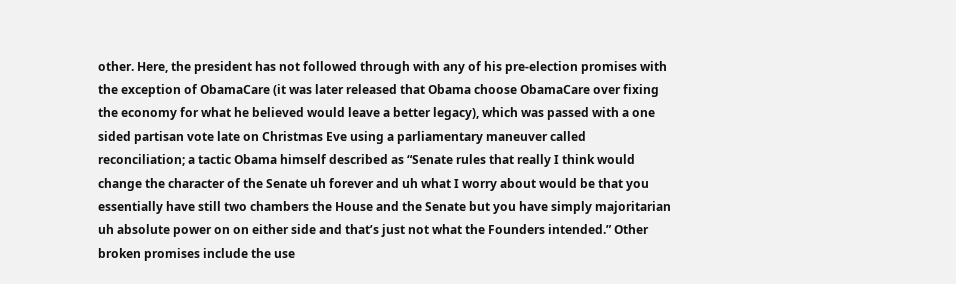other. Here, the president has not followed through with any of his pre-election promises with the exception of ObamaCare (it was later released that Obama choose ObamaCare over fixing the economy for what he believed would leave a better legacy), which was passed with a one sided partisan vote late on Christmas Eve using a parliamentary maneuver called reconciliation; a tactic Obama himself described as “Senate rules that really I think would change the character of the Senate uh forever and uh what I worry about would be that you essentially have still two chambers the House and the Senate but you have simply majoritarian uh absolute power on on either side and that’s just not what the Founders intended.” Other broken promises include the use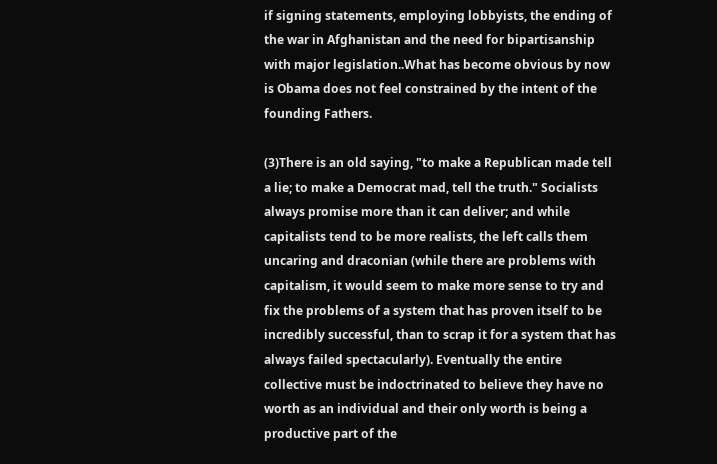if signing statements, employing lobbyists, the ending of the war in Afghanistan and the need for bipartisanship with major legislation..What has become obvious by now is Obama does not feel constrained by the intent of the founding Fathers.

(3)There is an old saying, "to make a Republican made tell a lie; to make a Democrat mad, tell the truth." Socialists always promise more than it can deliver; and while capitalists tend to be more realists, the left calls them uncaring and draconian (while there are problems with capitalism, it would seem to make more sense to try and fix the problems of a system that has proven itself to be incredibly successful, than to scrap it for a system that has always failed spectacularly). Eventually the entire collective must be indoctrinated to believe they have no worth as an individual and their only worth is being a productive part of the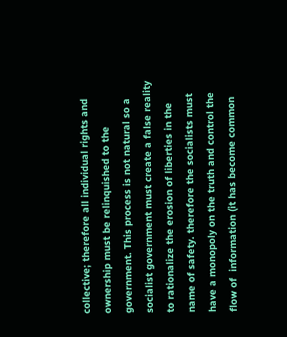collective; therefore all individual rights and ownership must be relinquished to the government. This process is not natural so a socialist government must create a false reality to rationalize the erosion of liberties in the name of safety. therefore the socialists must have a monopoly on the truth and control the flow of  information (it has become common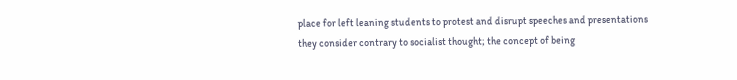place for left leaning students to protest and disrupt speeches and presentations they consider contrary to socialist thought; the concept of being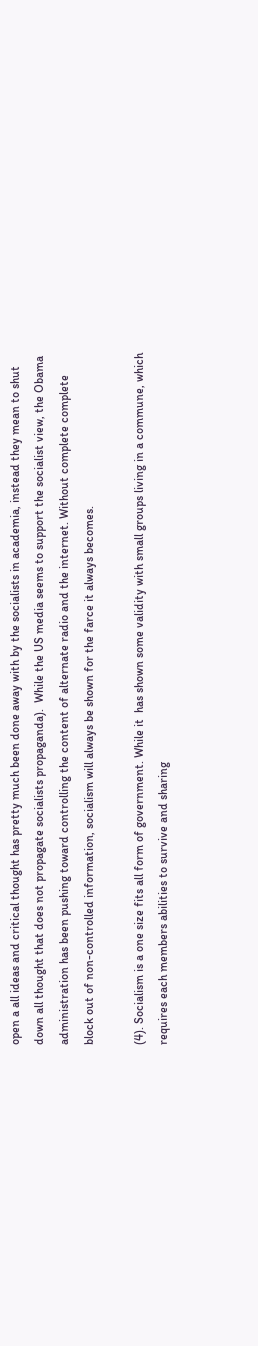open a all ideas and critical thought has pretty much been done away with by the socialists in academia, instead they mean to shut down all thought that does not propagate socialists propaganda).  While the US media seems to support the socialist view, the Obama administration has been pushing toward controlling the content of alternate radio and the internet. Without complete complete block out of non-controlled information, socialism will always be shown for the farce it always becomes.

(4). Socialism is a one size fits all form of government. While it  has shown some validity with small groups living in a commune, which requires each members abilities to survive and sharing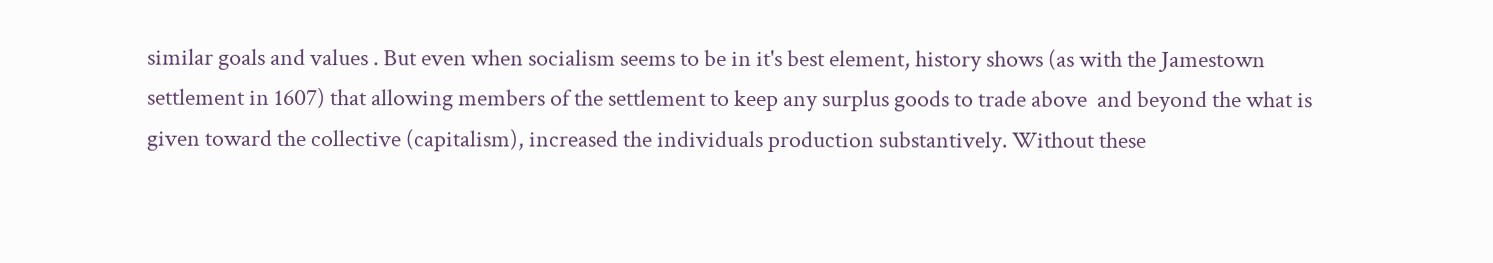similar goals and values . But even when socialism seems to be in it's best element, history shows (as with the Jamestown settlement in 1607) that allowing members of the settlement to keep any surplus goods to trade above  and beyond the what is given toward the collective (capitalism), increased the individuals production substantively. Without these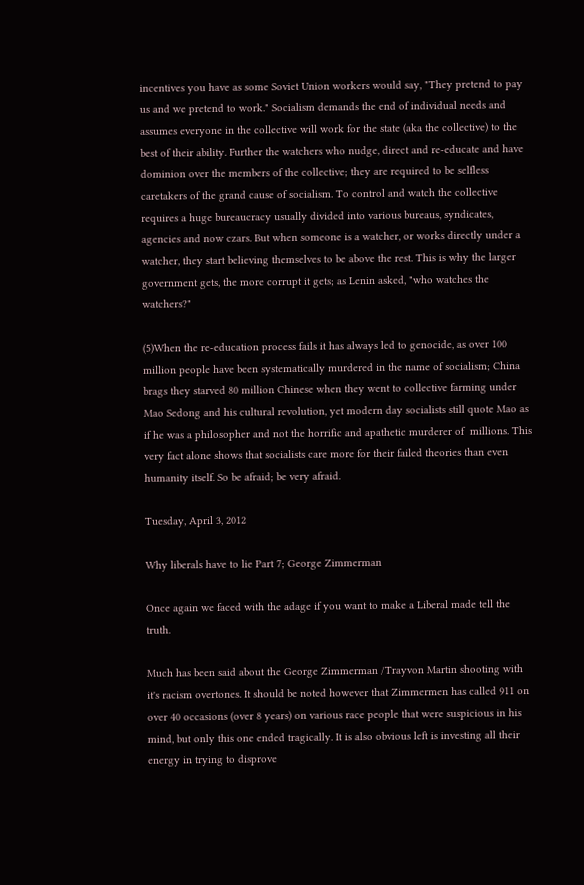incentives you have as some Soviet Union workers would say, "They pretend to pay us and we pretend to work." Socialism demands the end of individual needs and assumes everyone in the collective will work for the state (aka the collective) to the best of their ability. Further the watchers who nudge, direct and re-educate and have dominion over the members of the collective; they are required to be selfless caretakers of the grand cause of socialism. To control and watch the collective requires a huge bureaucracy usually divided into various bureaus, syndicates, agencies and now czars. But when someone is a watcher, or works directly under a watcher, they start believing themselves to be above the rest. This is why the larger government gets, the more corrupt it gets; as Lenin asked, "who watches the watchers?"

(5)When the re-education process fails it has always led to genocide, as over 100 million people have been systematically murdered in the name of socialism; China brags they starved 80 million Chinese when they went to collective farming under Mao Sedong and his cultural revolution, yet modern day socialists still quote Mao as if he was a philosopher and not the horrific and apathetic murderer of  millions. This very fact alone shows that socialists care more for their failed theories than even humanity itself. So be afraid; be very afraid.

Tuesday, April 3, 2012

Why liberals have to lie Part 7; George Zimmerman

Once again we faced with the adage if you want to make a Liberal made tell the truth.

Much has been said about the George Zimmerman /Trayvon Martin shooting with it's racism overtones. It should be noted however that Zimmermen has called 911 on over 40 occasions (over 8 years) on various race people that were suspicious in his mind, but only this one ended tragically. It is also obvious left is investing all their energy in trying to disprove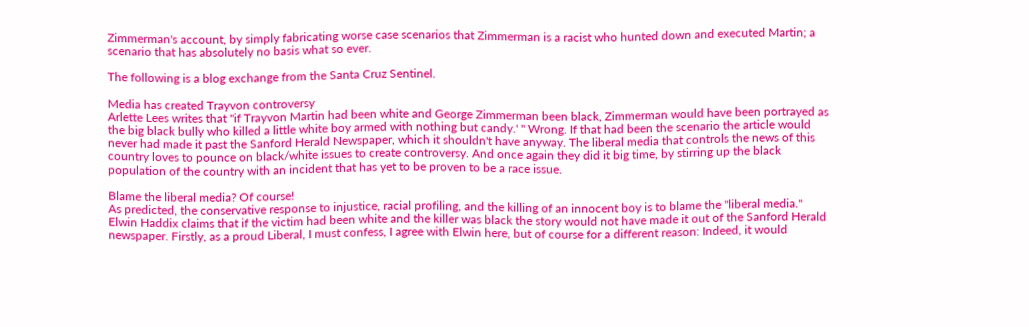Zimmerman's account, by simply fabricating worse case scenarios that Zimmerman is a racist who hunted down and executed Martin; a scenario that has absolutely no basis what so ever.

The following is a blog exchange from the Santa Cruz Sentinel.

Media has created Trayvon controversy
Arlette Lees writes that "if Trayvon Martin had been white and George Zimmerman been black, Zimmerman would have been portrayed as the big black bully who killed a little white boy armed with nothing but candy.' " Wrong. If that had been the scenario the article would never had made it past the Sanford Herald Newspaper, which it shouldn't have anyway. The liberal media that controls the news of this country loves to pounce on black/white issues to create controversy. And once again they did it big time, by stirring up the black population of the country with an incident that has yet to be proven to be a race issue.

Blame the liberal media? Of course!
As predicted, the conservative response to injustice, racial profiling, and the killing of an innocent boy is to blame the "liberal media." Elwin Haddix claims that if the victim had been white and the killer was black the story would not have made it out of the Sanford Herald newspaper. Firstly, as a proud Liberal, I must confess, I agree with Elwin here, but of course for a different reason: Indeed, it would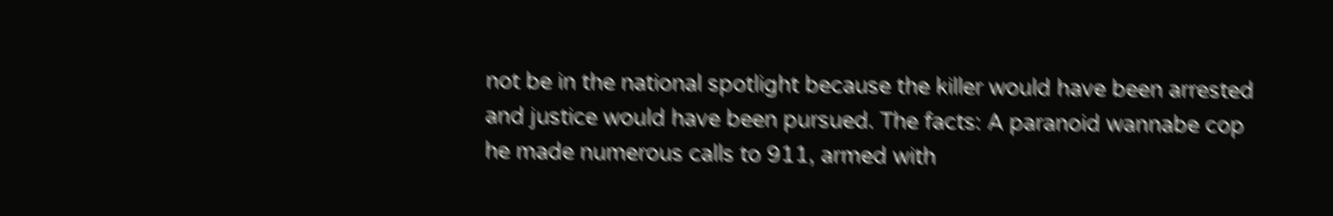not be in the national spotlight because the killer would have been arrested and justice would have been pursued. The facts: A paranoid wannabe cop he made numerous calls to 911, armed with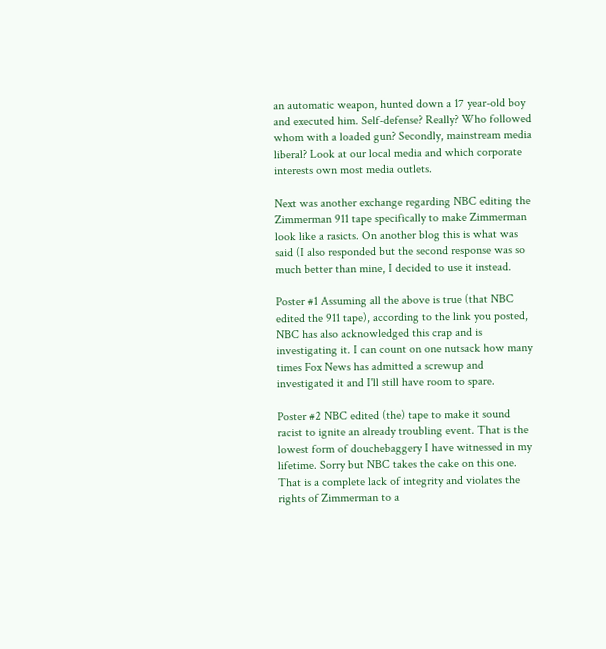an automatic weapon, hunted down a 17 year-old boy and executed him. Self-defense? Really? Who followed whom with a loaded gun? Secondly, mainstream media liberal? Look at our local media and which corporate interests own most media outlets.

Next was another exchange regarding NBC editing the Zimmerman 911 tape specifically to make Zimmerman look like a rasicts. On another blog this is what was said (I also responded but the second response was so much better than mine, I decided to use it instead.

Poster #1 Assuming all the above is true (that NBC edited the 911 tape), according to the link you posted, NBC has also acknowledged this crap and is investigating it. I can count on one nutsack how many times Fox News has admitted a screwup and investigated it and I'll still have room to spare.

Poster #2 NBC edited (the) tape to make it sound racist to ignite an already troubling event. That is the lowest form of douchebaggery I have witnessed in my lifetime. Sorry but NBC takes the cake on this one. That is a complete lack of integrity and violates the rights of Zimmerman to a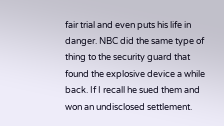fair trial and even puts his life in danger. NBC did the same type of thing to the security guard that found the explosive device a while back. If I recall he sued them and won an undisclosed settlement.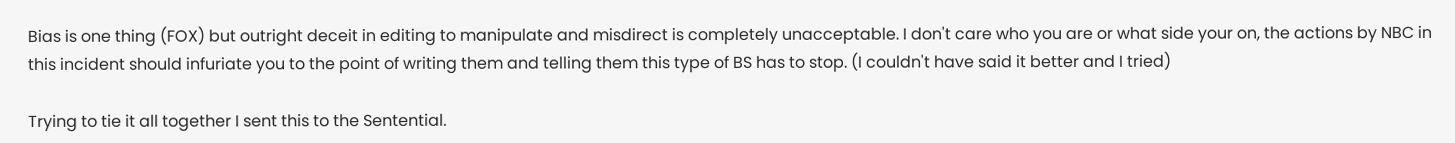Bias is one thing (FOX) but outright deceit in editing to manipulate and misdirect is completely unacceptable. I don't care who you are or what side your on, the actions by NBC in this incident should infuriate you to the point of writing them and telling them this type of BS has to stop. (I couldn't have said it better and I tried)

Trying to tie it all together I sent this to the Sentential.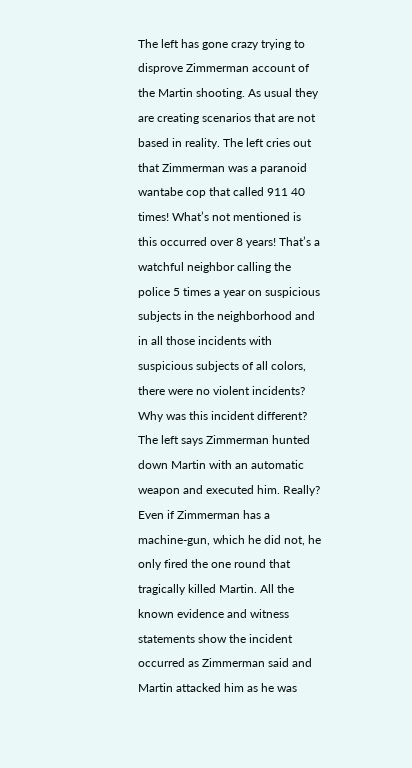The left has gone crazy trying to disprove Zimmerman account of the Martin shooting. As usual they are creating scenarios that are not based in reality. The left cries out that Zimmerman was a paranoid wantabe cop that called 911 40 times! What’s not mentioned is this occurred over 8 years! That’s a watchful neighbor calling the police 5 times a year on suspicious subjects in the neighborhood and in all those incidents with suspicious subjects of all colors, there were no violent incidents? Why was this incident different? The left says Zimmerman hunted down Martin with an automatic weapon and executed him. Really? Even if Zimmerman has a machine-gun, which he did not, he only fired the one round that tragically killed Martin. All the known evidence and witness statements show the incident occurred as Zimmerman said and Martin attacked him as he was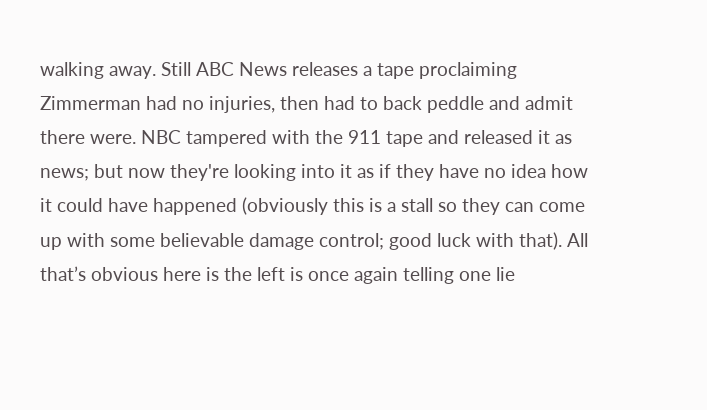walking away. Still ABC News releases a tape proclaiming Zimmerman had no injuries, then had to back peddle and admit there were. NBC tampered with the 911 tape and released it as news; but now they're looking into it as if they have no idea how it could have happened (obviously this is a stall so they can come up with some believable damage control; good luck with that). All that’s obvious here is the left is once again telling one lie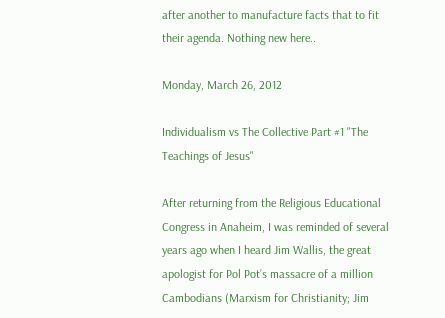after another to manufacture facts that to fit their agenda. Nothing new here..

Monday, March 26, 2012

Individualism vs The Collective Part #1 "The Teachings of Jesus"

After returning from the Religious Educational Congress in Anaheim, I was reminded of several years ago when I heard Jim Wallis, the great apologist for Pol Pot’s massacre of a million Cambodians (Marxism for Christianity; Jim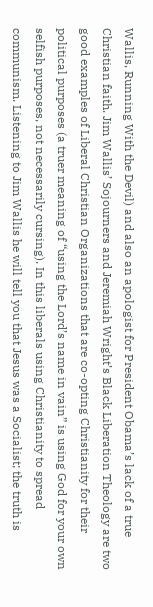Wallis, Running With the Devil) and also an apologist for President Obama’s lack of a true Christian faith. Jim Wallis’ Sojourners and Jeremiah Wright’s Black Liberation Theology are two good examples of Liberal Christian Organizations that are co-opting Christianity for their political purposes (a truer meaning of “using the Lord’s name in vain” is using God for your own selfish purposes, not necessarily cursing). In this liberals using Christianity to spread communism. Listening to Jim Wallis he will tell you that Jesus was a Socialist; the truth is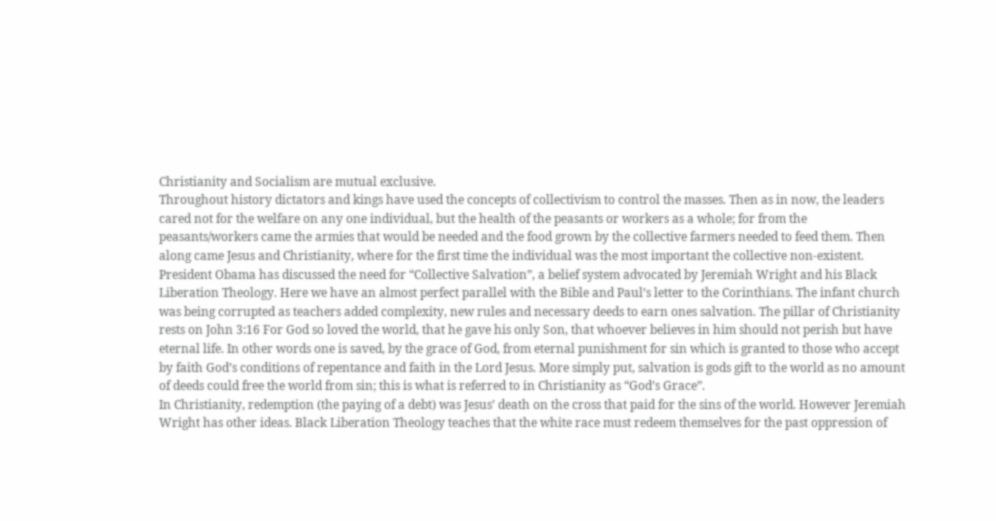Christianity and Socialism are mutual exclusive.
Throughout history dictators and kings have used the concepts of collectivism to control the masses. Then as in now, the leaders cared not for the welfare on any one individual, but the health of the peasants or workers as a whole; for from the peasants/workers came the armies that would be needed and the food grown by the collective farmers needed to feed them. Then along came Jesus and Christianity, where for the first time the individual was the most important the collective non-existent. President Obama has discussed the need for “Collective Salvation”, a belief system advocated by Jeremiah Wright and his Black Liberation Theology. Here we have an almost perfect parallel with the Bible and Paul’s letter to the Corinthians. The infant church was being corrupted as teachers added complexity, new rules and necessary deeds to earn ones salvation. The pillar of Christianity rests on John 3:16 For God so loved the world, that he gave his only Son, that whoever believes in him should not perish but have eternal life. In other words one is saved, by the grace of God, from eternal punishment for sin which is granted to those who accept by faith God’s conditions of repentance and faith in the Lord Jesus. More simply put, salvation is gods gift to the world as no amount of deeds could free the world from sin; this is what is referred to in Christianity as “God’s Grace”.
In Christianity, redemption (the paying of a debt) was Jesus’ death on the cross that paid for the sins of the world. However Jeremiah Wright has other ideas. Black Liberation Theology teaches that the white race must redeem themselves for the past oppression of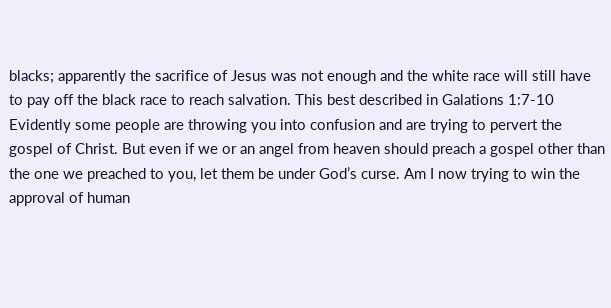blacks; apparently the sacrifice of Jesus was not enough and the white race will still have to pay off the black race to reach salvation. This best described in Galations 1:7-10 Evidently some people are throwing you into confusion and are trying to pervert the gospel of Christ. But even if we or an angel from heaven should preach a gospel other than the one we preached to you, let them be under God’s curse. Am I now trying to win the approval of human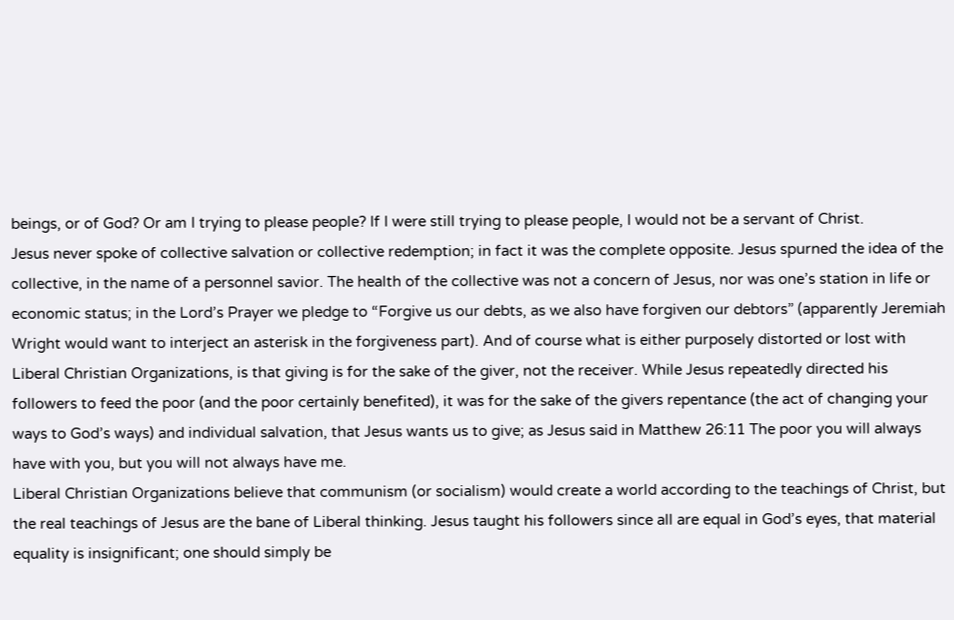beings, or of God? Or am I trying to please people? If I were still trying to please people, I would not be a servant of Christ.
Jesus never spoke of collective salvation or collective redemption; in fact it was the complete opposite. Jesus spurned the idea of the collective, in the name of a personnel savior. The health of the collective was not a concern of Jesus, nor was one’s station in life or economic status; in the Lord’s Prayer we pledge to “Forgive us our debts, as we also have forgiven our debtors” (apparently Jeremiah Wright would want to interject an asterisk in the forgiveness part). And of course what is either purposely distorted or lost with Liberal Christian Organizations, is that giving is for the sake of the giver, not the receiver. While Jesus repeatedly directed his followers to feed the poor (and the poor certainly benefited), it was for the sake of the givers repentance (the act of changing your ways to God’s ways) and individual salvation, that Jesus wants us to give; as Jesus said in Matthew 26:11 The poor you will always have with you, but you will not always have me.
Liberal Christian Organizations believe that communism (or socialism) would create a world according to the teachings of Christ, but the real teachings of Jesus are the bane of Liberal thinking. Jesus taught his followers since all are equal in God’s eyes, that material equality is insignificant; one should simply be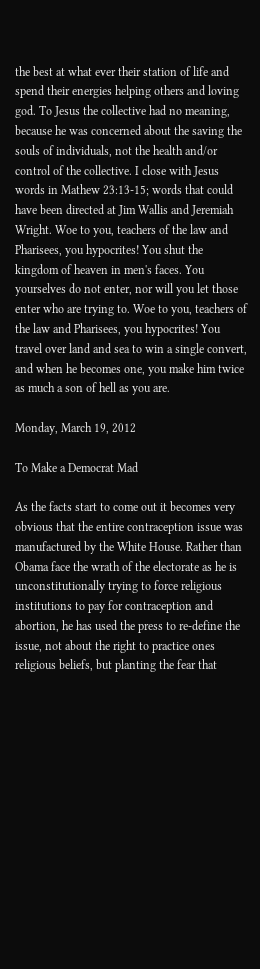the best at what ever their station of life and spend their energies helping others and loving god. To Jesus the collective had no meaning, because he was concerned about the saving the souls of individuals, not the health and/or control of the collective. I close with Jesus words in Mathew 23:13-15; words that could have been directed at Jim Wallis and Jeremiah Wright. Woe to you, teachers of the law and Pharisees, you hypocrites! You shut the kingdom of heaven in men's faces. You yourselves do not enter, nor will you let those enter who are trying to. Woe to you, teachers of the law and Pharisees, you hypocrites! You travel over land and sea to win a single convert, and when he becomes one, you make him twice as much a son of hell as you are.

Monday, March 19, 2012

To Make a Democrat Mad

As the facts start to come out it becomes very obvious that the entire contraception issue was manufactured by the White House. Rather than Obama face the wrath of the electorate as he is unconstitutionally trying to force religious institutions to pay for contraception and abortion, he has used the press to re-define the issue, not about the right to practice ones religious beliefs, but planting the fear that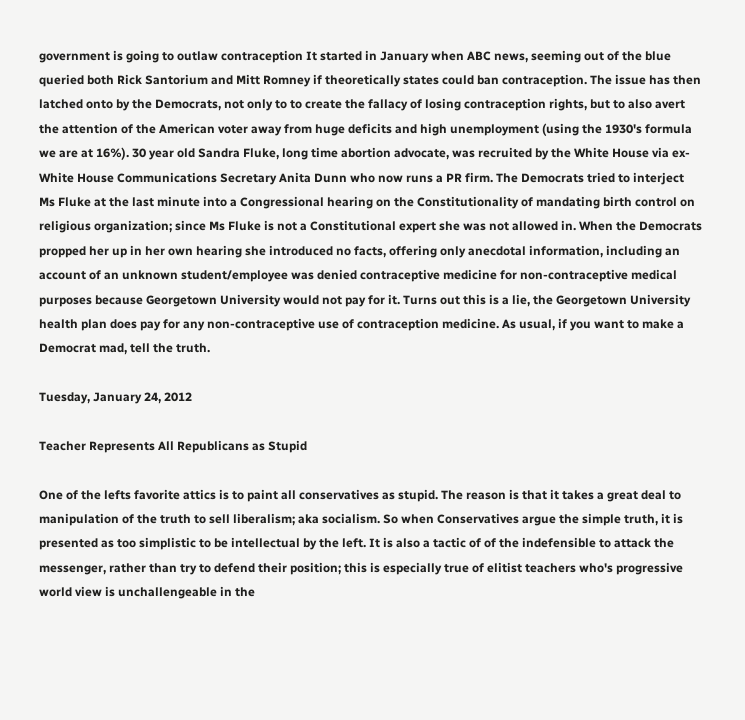government is going to outlaw contraception It started in January when ABC news, seeming out of the blue queried both Rick Santorium and Mitt Romney if theoretically states could ban contraception. The issue has then latched onto by the Democrats, not only to to create the fallacy of losing contraception rights, but to also avert the attention of the American voter away from huge deficits and high unemployment (using the 1930's formula we are at 16%). 30 year old Sandra Fluke, long time abortion advocate, was recruited by the White House via ex-White House Communications Secretary Anita Dunn who now runs a PR firm. The Democrats tried to interject Ms Fluke at the last minute into a Congressional hearing on the Constitutionality of mandating birth control on religious organization; since Ms Fluke is not a Constitutional expert she was not allowed in. When the Democrats propped her up in her own hearing she introduced no facts, offering only anecdotal information, including an account of an unknown student/employee was denied contraceptive medicine for non-contraceptive medical purposes because Georgetown University would not pay for it. Turns out this is a lie, the Georgetown University health plan does pay for any non-contraceptive use of contraception medicine. As usual, if you want to make a Democrat mad, tell the truth.

Tuesday, January 24, 2012

Teacher Represents All Republicans as Stupid

One of the lefts favorite attics is to paint all conservatives as stupid. The reason is that it takes a great deal to manipulation of the truth to sell liberalism; aka socialism. So when Conservatives argue the simple truth, it is presented as too simplistic to be intellectual by the left. It is also a tactic of of the indefensible to attack the messenger, rather than try to defend their position; this is especially true of elitist teachers who's progressive world view is unchallengeable in the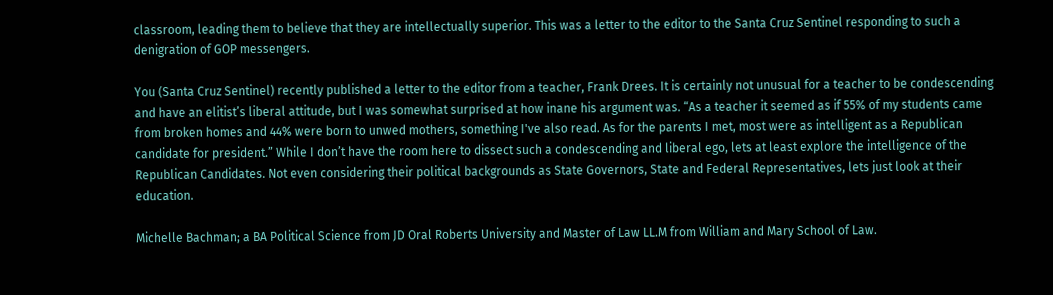classroom, leading them to believe that they are intellectually superior. This was a letter to the editor to the Santa Cruz Sentinel responding to such a denigration of GOP messengers.

You (Santa Cruz Sentinel) recently published a letter to the editor from a teacher, Frank Drees. It is certainly not unusual for a teacher to be condescending and have an elitist’s liberal attitude, but I was somewhat surprised at how inane his argument was. “As a teacher it seemed as if 55% of my students came from broken homes and 44% were born to unwed mothers, something I've also read. As for the parents I met, most were as intelligent as a Republican candidate for president.” While I don’t have the room here to dissect such a condescending and liberal ego, lets at least explore the intelligence of the Republican Candidates. Not even considering their political backgrounds as State Governors, State and Federal Representatives, lets just look at their education.

Michelle Bachman; a BA Political Science from JD Oral Roberts University and Master of Law LL.M from William and Mary School of Law.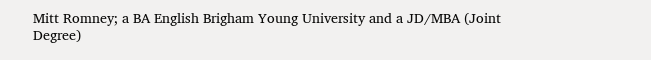Mitt Romney; a BA English Brigham Young University and a JD/MBA (Joint Degree)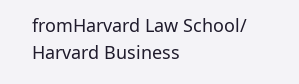fromHarvard Law School/ Harvard Business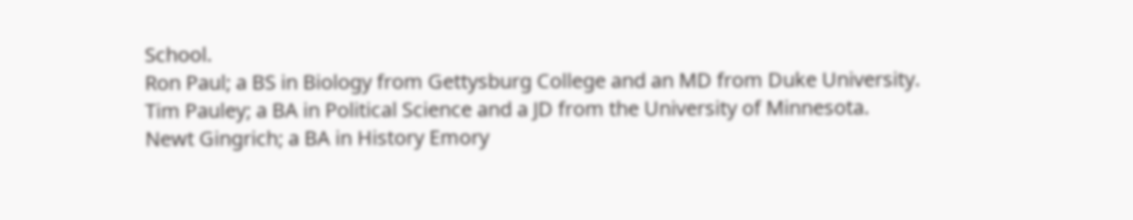School.
Ron Paul; a BS in Biology from Gettysburg College and an MD from Duke University.
Tim Pauley; a BA in Political Science and a JD from the University of Minnesota.
Newt Gingrich; a BA in History Emory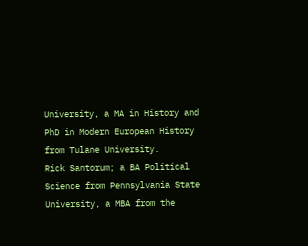University, a MA in History and PhD in Modern European History from Tulane University.
Rick Santorum; a BA Political Science from Pennsylvania State University, a MBA from the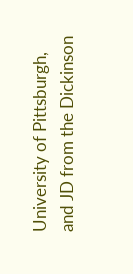University of Pittsburgh, and JD from the Dickinson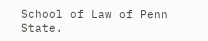School of Law of Penn State.